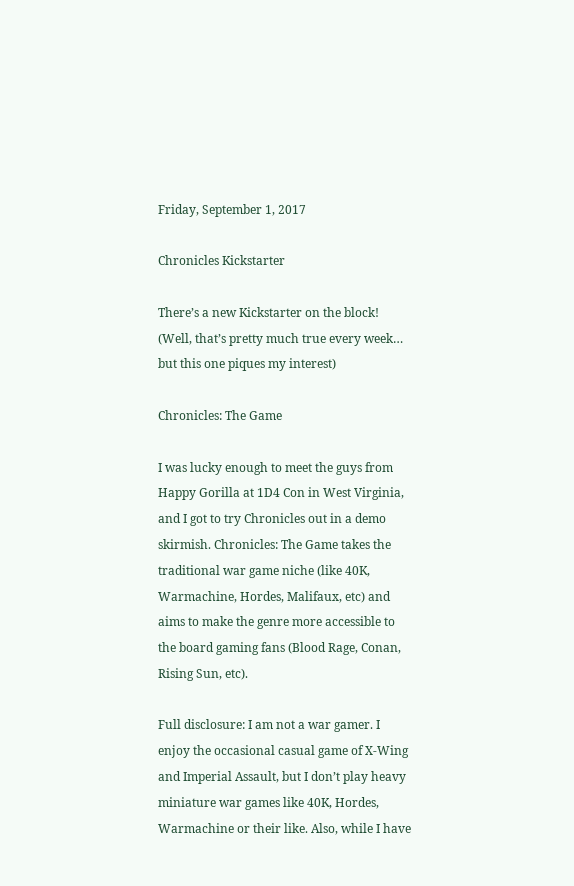Friday, September 1, 2017

Chronicles Kickstarter

There’s a new Kickstarter on the block!  (Well, that’s pretty much true every week… but this one piques my interest)

Chronicles: The Game

I was lucky enough to meet the guys from Happy Gorilla at 1D4 Con in West Virginia, and I got to try Chronicles out in a demo skirmish. Chronicles: The Game takes the traditional war game niche (like 40K, Warmachine, Hordes, Malifaux, etc) and aims to make the genre more accessible to the board gaming fans (Blood Rage, Conan, Rising Sun, etc).

Full disclosure: I am not a war gamer. I enjoy the occasional casual game of X-Wing and Imperial Assault, but I don’t play heavy miniature war games like 40K, Hordes, Warmachine or their like. Also, while I have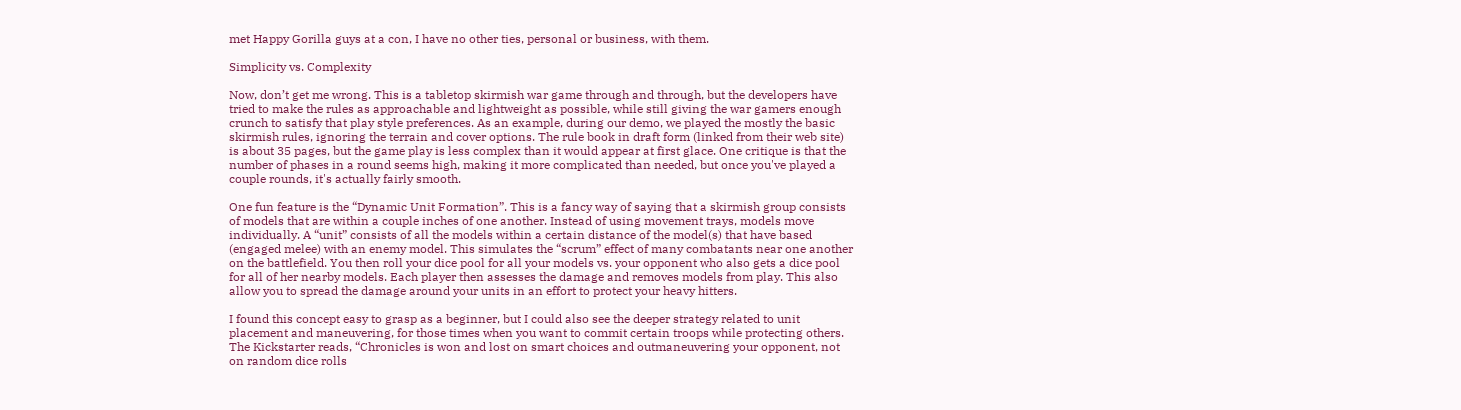met Happy Gorilla guys at a con, I have no other ties, personal or business, with them.

Simplicity vs. Complexity

Now, don’t get me wrong. This is a tabletop skirmish war game through and through, but the developers have tried to make the rules as approachable and lightweight as possible, while still giving the war gamers enough crunch to satisfy that play style preferences. As an example, during our demo, we played the mostly the basic skirmish rules, ignoring the terrain and cover options. The rule book in draft form (linked from their web site) is about 35 pages, but the game play is less complex than it would appear at first glace. One critique is that the number of phases in a round seems high, making it more complicated than needed, but once you've played a couple rounds, it's actually fairly smooth.

One fun feature is the “Dynamic Unit Formation”. This is a fancy way of saying that a skirmish group consists of models that are within a couple inches of one another. Instead of using movement trays, models move individually. A “unit” consists of all the models within a certain distance of the model(s) that have based (engaged melee) with an enemy model. This simulates the “scrum” effect of many combatants near one another on the battlefield. You then roll your dice pool for all your models vs. your opponent who also gets a dice pool for all of her nearby models. Each player then assesses the damage and removes models from play. This also allow you to spread the damage around your units in an effort to protect your heavy hitters.

I found this concept easy to grasp as a beginner, but I could also see the deeper strategy related to unit placement and maneuvering, for those times when you want to commit certain troops while protecting others. The Kickstarter reads, “Chronicles is won and lost on smart choices and outmaneuvering your opponent, not on random dice rolls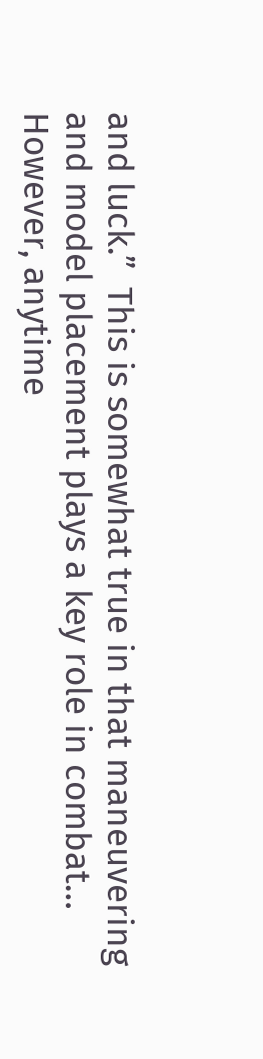and luck.”  This is somewhat true in that maneuvering and model placement plays a key role in combat… However, anytime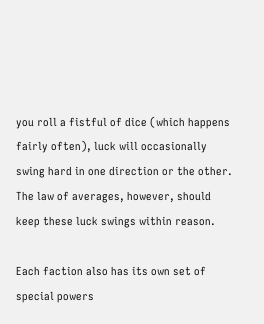you roll a fistful of dice (which happens fairly often), luck will occasionally swing hard in one direction or the other. The law of averages, however, should keep these luck swings within reason.

Each faction also has its own set of special powers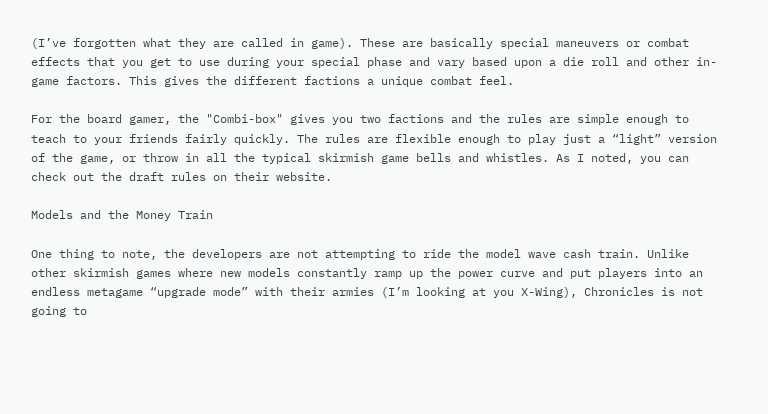(I’ve forgotten what they are called in game). These are basically special maneuvers or combat effects that you get to use during your special phase and vary based upon a die roll and other in-game factors. This gives the different factions a unique combat feel.

For the board gamer, the "Combi-box" gives you two factions and the rules are simple enough to teach to your friends fairly quickly. The rules are flexible enough to play just a “light” version of the game, or throw in all the typical skirmish game bells and whistles. As I noted, you can check out the draft rules on their website.

Models and the Money Train

One thing to note, the developers are not attempting to ride the model wave cash train. Unlike other skirmish games where new models constantly ramp up the power curve and put players into an endless metagame “upgrade mode” with their armies (I’m looking at you X-Wing), Chronicles is not going to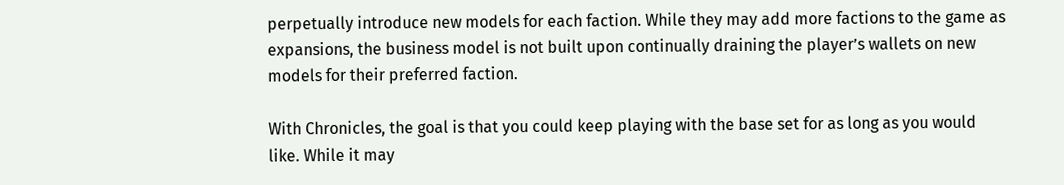perpetually introduce new models for each faction. While they may add more factions to the game as expansions, the business model is not built upon continually draining the player’s wallets on new models for their preferred faction.

With Chronicles, the goal is that you could keep playing with the base set for as long as you would like. While it may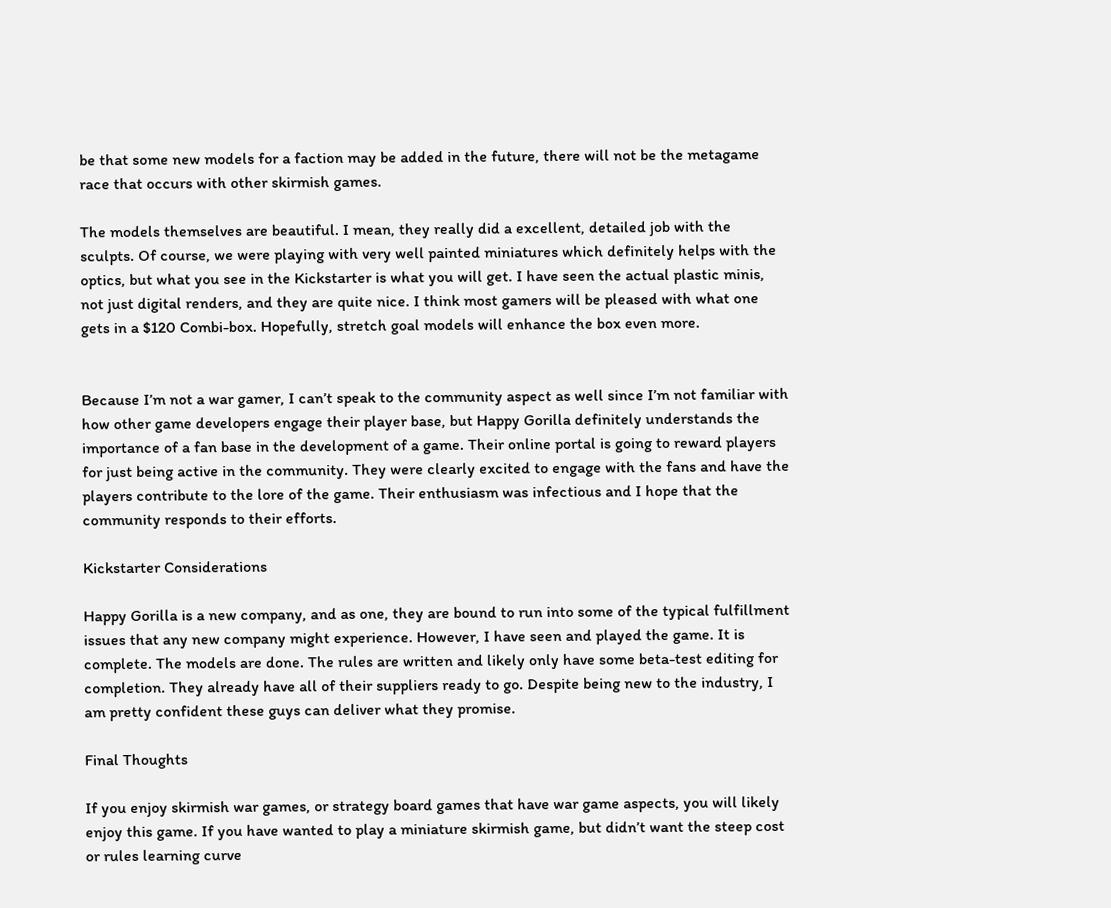be that some new models for a faction may be added in the future, there will not be the metagame race that occurs with other skirmish games.

The models themselves are beautiful. I mean, they really did a excellent, detailed job with the sculpts. Of course, we were playing with very well painted miniatures which definitely helps with the optics, but what you see in the Kickstarter is what you will get. I have seen the actual plastic minis, not just digital renders, and they are quite nice. I think most gamers will be pleased with what one gets in a $120 Combi-box. Hopefully, stretch goal models will enhance the box even more.


Because I’m not a war gamer, I can’t speak to the community aspect as well since I’m not familiar with how other game developers engage their player base, but Happy Gorilla definitely understands the importance of a fan base in the development of a game. Their online portal is going to reward players for just being active in the community. They were clearly excited to engage with the fans and have the players contribute to the lore of the game. Their enthusiasm was infectious and I hope that the community responds to their efforts.

Kickstarter Considerations

Happy Gorilla is a new company, and as one, they are bound to run into some of the typical fulfillment issues that any new company might experience. However, I have seen and played the game. It is complete. The models are done. The rules are written and likely only have some beta-test editing for completion. They already have all of their suppliers ready to go. Despite being new to the industry, I am pretty confident these guys can deliver what they promise.

Final Thoughts

If you enjoy skirmish war games, or strategy board games that have war game aspects, you will likely enjoy this game. If you have wanted to play a miniature skirmish game, but didn’t want the steep cost or rules learning curve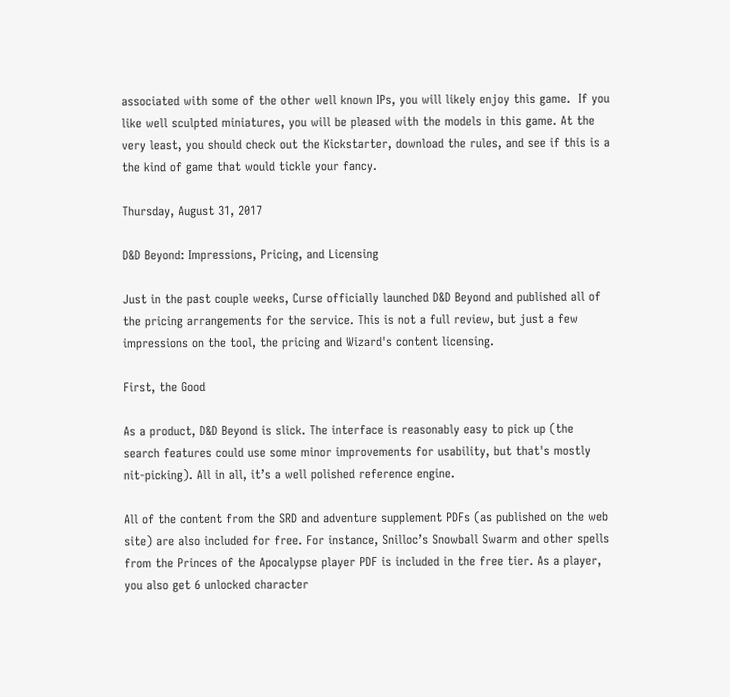associated with some of the other well known IPs, you will likely enjoy this game.  If you like well sculpted miniatures, you will be pleased with the models in this game. At the very least, you should check out the Kickstarter, download the rules, and see if this is a the kind of game that would tickle your fancy.

Thursday, August 31, 2017

D&D Beyond: Impressions, Pricing, and Licensing

Just in the past couple weeks, Curse officially launched D&D Beyond and published all of the pricing arrangements for the service. This is not a full review, but just a few impressions on the tool, the pricing and Wizard's content licensing.

First, the Good

As a product, D&D Beyond is slick. The interface is reasonably easy to pick up (the search features could use some minor improvements for usability, but that's mostly nit-picking). All in all, it’s a well polished reference engine.

All of the content from the SRD and adventure supplement PDFs (as published on the web site) are also included for free. For instance, Snilloc’s Snowball Swarm and other spells from the Princes of the Apocalypse player PDF is included in the free tier. As a player, you also get 6 unlocked character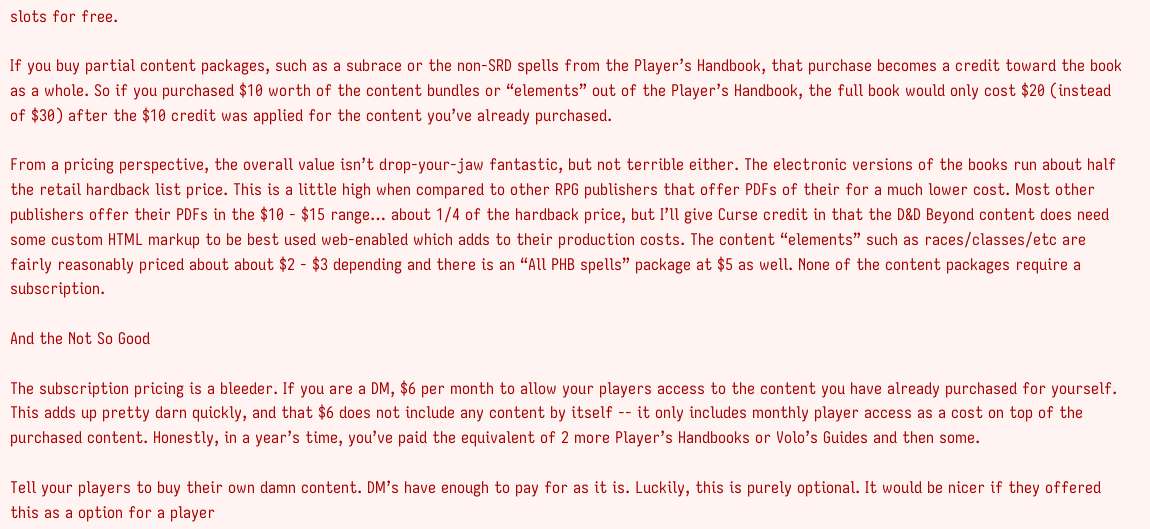slots for free.

If you buy partial content packages, such as a subrace or the non-SRD spells from the Player’s Handbook, that purchase becomes a credit toward the book as a whole. So if you purchased $10 worth of the content bundles or “elements” out of the Player’s Handbook, the full book would only cost $20 (instead of $30) after the $10 credit was applied for the content you’ve already purchased.

From a pricing perspective, the overall value isn’t drop-your-jaw fantastic, but not terrible either. The electronic versions of the books run about half the retail hardback list price. This is a little high when compared to other RPG publishers that offer PDFs of their for a much lower cost. Most other publishers offer their PDFs in the $10 - $15 range… about 1/4 of the hardback price, but I’ll give Curse credit in that the D&D Beyond content does need some custom HTML markup to be best used web-enabled which adds to their production costs. The content “elements” such as races/classes/etc are fairly reasonably priced about about $2 - $3 depending and there is an “All PHB spells” package at $5 as well. None of the content packages require a subscription.

And the Not So Good

The subscription pricing is a bleeder. If you are a DM, $6 per month to allow your players access to the content you have already purchased for yourself. This adds up pretty darn quickly, and that $6 does not include any content by itself -- it only includes monthly player access as a cost on top of the purchased content. Honestly, in a year’s time, you’ve paid the equivalent of 2 more Player’s Handbooks or Volo’s Guides and then some.

Tell your players to buy their own damn content. DM’s have enough to pay for as it is. Luckily, this is purely optional. It would be nicer if they offered this as a option for a player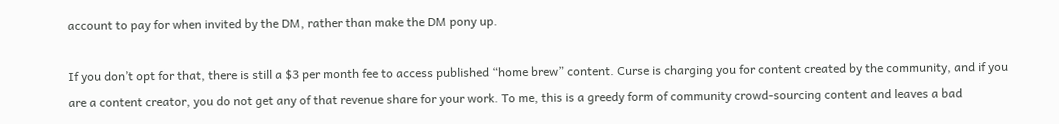account to pay for when invited by the DM, rather than make the DM pony up.

If you don’t opt for that, there is still a $3 per month fee to access published “home brew” content. Curse is charging you for content created by the community, and if you are a content creator, you do not get any of that revenue share for your work. To me, this is a greedy form of community crowd-sourcing content and leaves a bad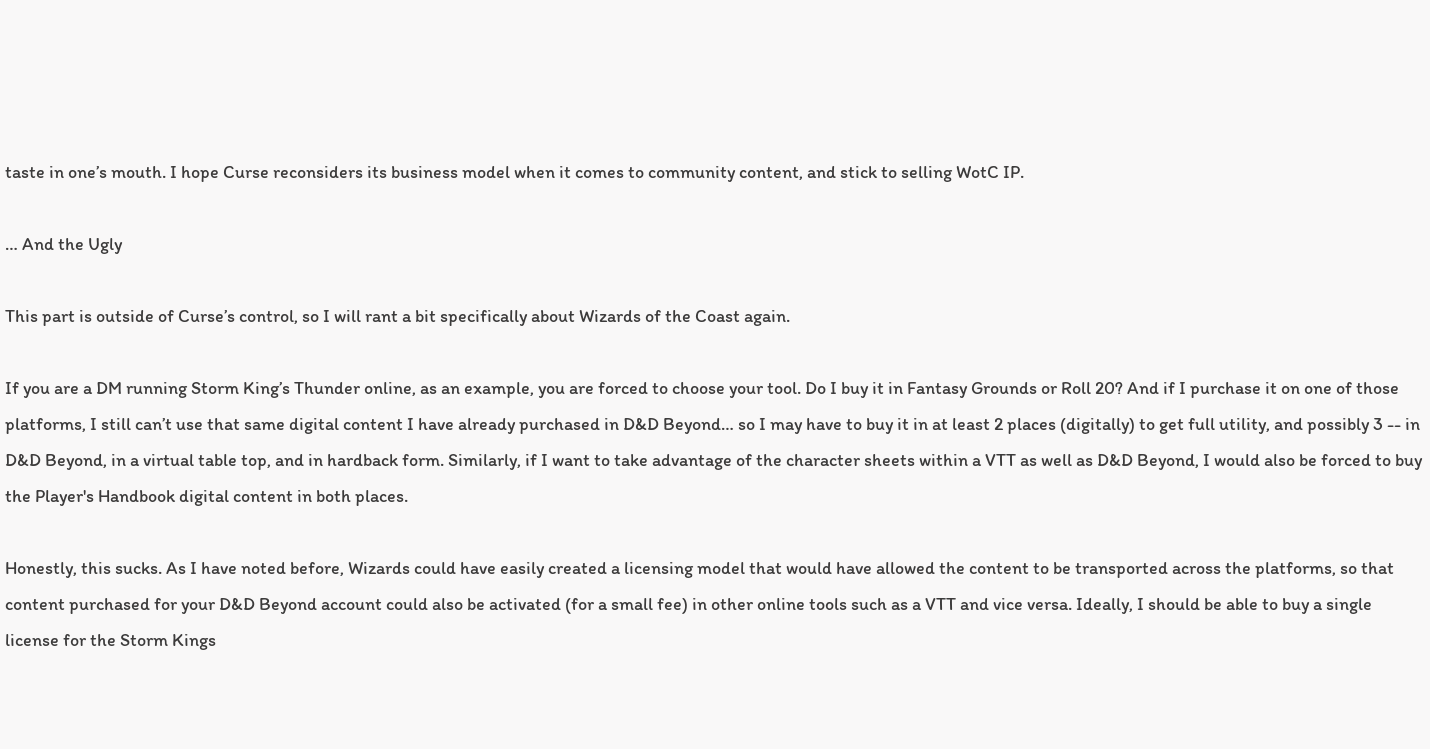taste in one’s mouth. I hope Curse reconsiders its business model when it comes to community content, and stick to selling WotC IP.

… And the Ugly

This part is outside of Curse’s control, so I will rant a bit specifically about Wizards of the Coast again.

If you are a DM running Storm King’s Thunder online, as an example, you are forced to choose your tool. Do I buy it in Fantasy Grounds or Roll 20? And if I purchase it on one of those platforms, I still can’t use that same digital content I have already purchased in D&D Beyond… so I may have to buy it in at least 2 places (digitally) to get full utility, and possibly 3 -- in D&D Beyond, in a virtual table top, and in hardback form. Similarly, if I want to take advantage of the character sheets within a VTT as well as D&D Beyond, I would also be forced to buy the Player's Handbook digital content in both places.

Honestly, this sucks. As I have noted before, Wizards could have easily created a licensing model that would have allowed the content to be transported across the platforms, so that content purchased for your D&D Beyond account could also be activated (for a small fee) in other online tools such as a VTT and vice versa. Ideally, I should be able to buy a single license for the Storm Kings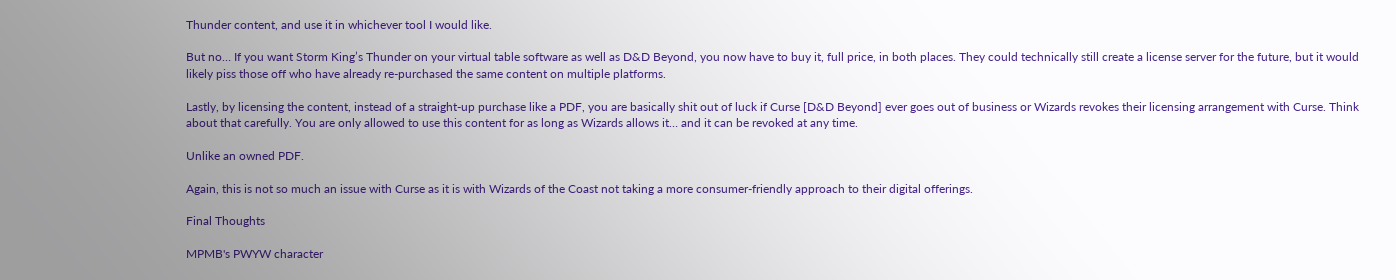Thunder content, and use it in whichever tool I would like.

But no… If you want Storm King’s Thunder on your virtual table software as well as D&D Beyond, you now have to buy it, full price, in both places. They could technically still create a license server for the future, but it would likely piss those off who have already re-purchased the same content on multiple platforms.

Lastly, by licensing the content, instead of a straight-up purchase like a PDF, you are basically shit out of luck if Curse [D&D Beyond] ever goes out of business or Wizards revokes their licensing arrangement with Curse. Think about that carefully. You are only allowed to use this content for as long as Wizards allows it… and it can be revoked at any time.

Unlike an owned PDF.

Again, this is not so much an issue with Curse as it is with Wizards of the Coast not taking a more consumer-friendly approach to their digital offerings.

Final Thoughts

MPMB's PWYW character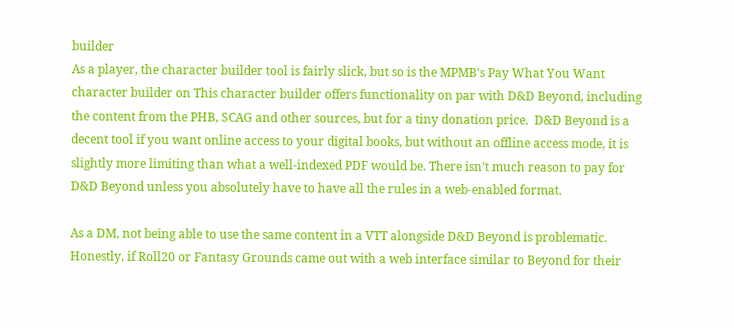builder
As a player, the character builder tool is fairly slick, but so is the MPMB's Pay What You Want character builder on This character builder offers functionality on par with D&D Beyond, including the content from the PHB, SCAG and other sources, but for a tiny donation price.  D&D Beyond is a decent tool if you want online access to your digital books, but without an offline access mode, it is slightly more limiting than what a well-indexed PDF would be. There isn’t much reason to pay for D&D Beyond unless you absolutely have to have all the rules in a web-enabled format.

As a DM, not being able to use the same content in a VTT alongside D&D Beyond is problematic. Honestly, if Roll20 or Fantasy Grounds came out with a web interface similar to Beyond for their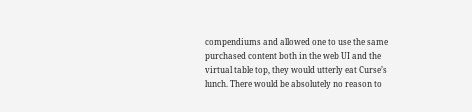compendiums and allowed one to use the same purchased content both in the web UI and the virtual table top, they would utterly eat Curse’s lunch. There would be absolutely no reason to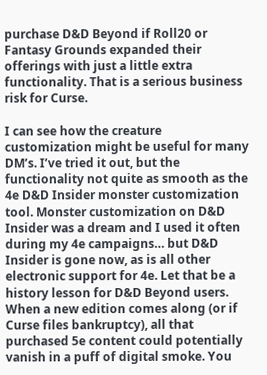purchase D&D Beyond if Roll20 or Fantasy Grounds expanded their offerings with just a little extra functionality. That is a serious business risk for Curse.

I can see how the creature customization might be useful for many DM’s. I’ve tried it out, but the functionality not quite as smooth as the 4e D&D Insider monster customization tool. Monster customization on D&D Insider was a dream and I used it often during my 4e campaigns… but D&D Insider is gone now, as is all other electronic support for 4e. Let that be a history lesson for D&D Beyond users.  When a new edition comes along (or if Curse files bankruptcy), all that purchased 5e content could potentially vanish in a puff of digital smoke. You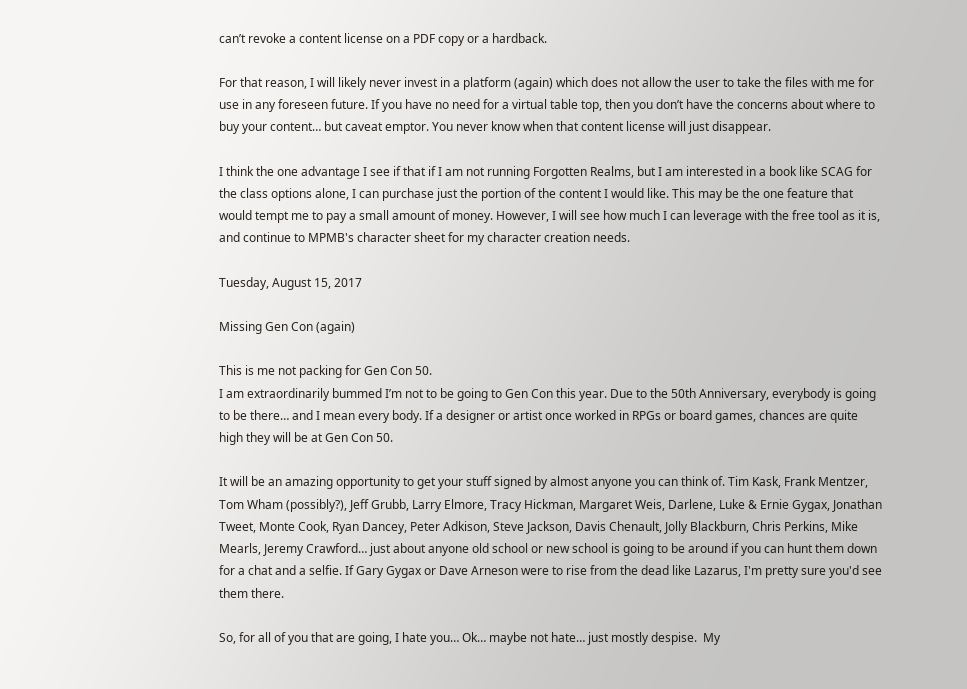can’t revoke a content license on a PDF copy or a hardback.

For that reason, I will likely never invest in a platform (again) which does not allow the user to take the files with me for use in any foreseen future. If you have no need for a virtual table top, then you don’t have the concerns about where to buy your content… but caveat emptor. You never know when that content license will just disappear.

I think the one advantage I see if that if I am not running Forgotten Realms, but I am interested in a book like SCAG for the class options alone, I can purchase just the portion of the content I would like. This may be the one feature that would tempt me to pay a small amount of money. However, I will see how much I can leverage with the free tool as it is, and continue to MPMB's character sheet for my character creation needs.

Tuesday, August 15, 2017

Missing Gen Con (again)

This is me not packing for Gen Con 50.
I am extraordinarily bummed I’m not to be going to Gen Con this year. Due to the 50th Anniversary, everybody is going to be there… and I mean every body. If a designer or artist once worked in RPGs or board games, chances are quite high they will be at Gen Con 50.

It will be an amazing opportunity to get your stuff signed by almost anyone you can think of. Tim Kask, Frank Mentzer, Tom Wham (possibly?), Jeff Grubb, Larry Elmore, Tracy Hickman, Margaret Weis, Darlene, Luke & Ernie Gygax, Jonathan Tweet, Monte Cook, Ryan Dancey, Peter Adkison, Steve Jackson, Davis Chenault, Jolly Blackburn, Chris Perkins, Mike Mearls, Jeremy Crawford… just about anyone old school or new school is going to be around if you can hunt them down for a chat and a selfie. If Gary Gygax or Dave Arneson were to rise from the dead like Lazarus, I'm pretty sure you'd see them there.

So, for all of you that are going, I hate you… Ok… maybe not hate… just mostly despise.  My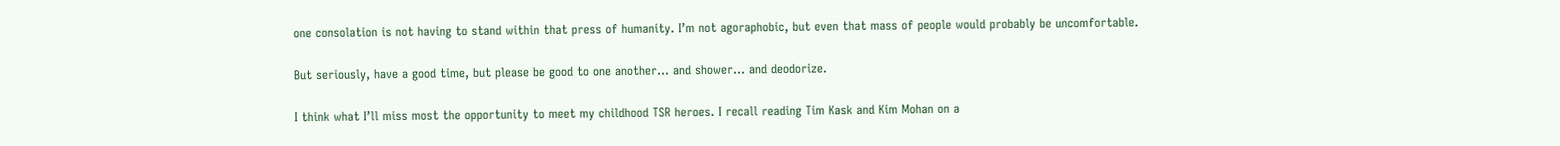one consolation is not having to stand within that press of humanity. I’m not agoraphobic, but even that mass of people would probably be uncomfortable.

But seriously, have a good time, but please be good to one another… and shower… and deodorize.

I think what I’ll miss most the opportunity to meet my childhood TSR heroes. I recall reading Tim Kask and Kim Mohan on a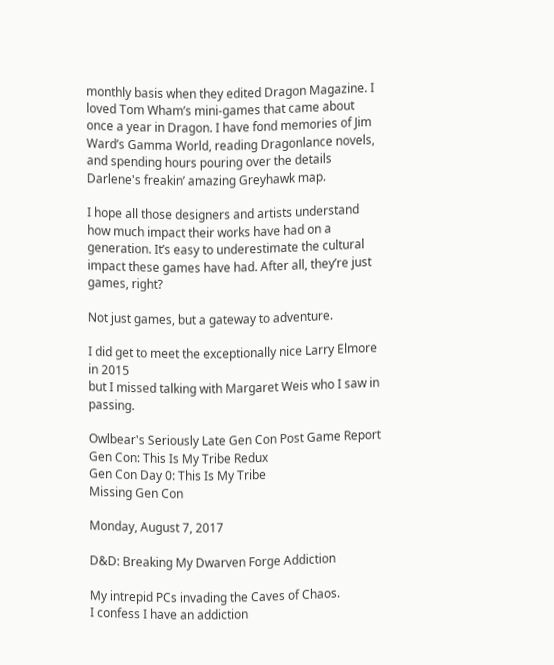monthly basis when they edited Dragon Magazine. I loved Tom Wham’s mini-games that came about once a year in Dragon. I have fond memories of Jim Ward’s Gamma World, reading Dragonlance novels, and spending hours pouring over the details Darlene's freakin’ amazing Greyhawk map.

I hope all those designers and artists understand how much impact their works have had on a generation. It’s easy to underestimate the cultural impact these games have had. After all, they’re just games, right?

Not just games, but a gateway to adventure.

I did get to meet the exceptionally nice Larry Elmore in 2015
but I missed talking with Margaret Weis who I saw in passing.

Owlbear's Seriously Late Gen Con Post Game Report
Gen Con: This Is My Tribe Redux
Gen Con Day 0: This Is My Tribe
Missing Gen Con

Monday, August 7, 2017

D&D: Breaking My Dwarven Forge Addiction

My intrepid PCs invading the Caves of Chaos.
I confess I have an addiction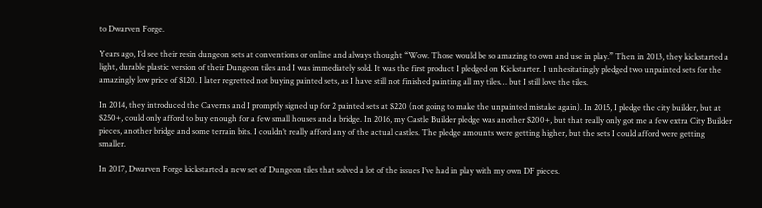to Dwarven Forge.

Years ago, I’d see their resin dungeon sets at conventions or online and always thought “Wow. Those would be so amazing to own and use in play.” Then in 2013, they kickstarted a light, durable plastic version of their Dungeon tiles and I was immediately sold. It was the first product I pledged on Kickstarter. I unhesitatingly pledged two unpainted sets for the amazingly low price of $120. I later regretted not buying painted sets, as I have still not finished painting all my tiles… but I still love the tiles.

In 2014, they introduced the Caverns and I promptly signed up for 2 painted sets at $220 (not going to make the unpainted mistake again). In 2015, I pledge the city builder, but at $250+, could only afford to buy enough for a few small houses and a bridge. In 2016, my Castle Builder pledge was another $200+, but that really only got me a few extra City Builder pieces, another bridge and some terrain bits. I couldn’t really afford any of the actual castles. The pledge amounts were getting higher, but the sets I could afford were getting smaller.

In 2017, Dwarven Forge kickstarted a new set of Dungeon tiles that solved a lot of the issues I’ve had in play with my own DF pieces.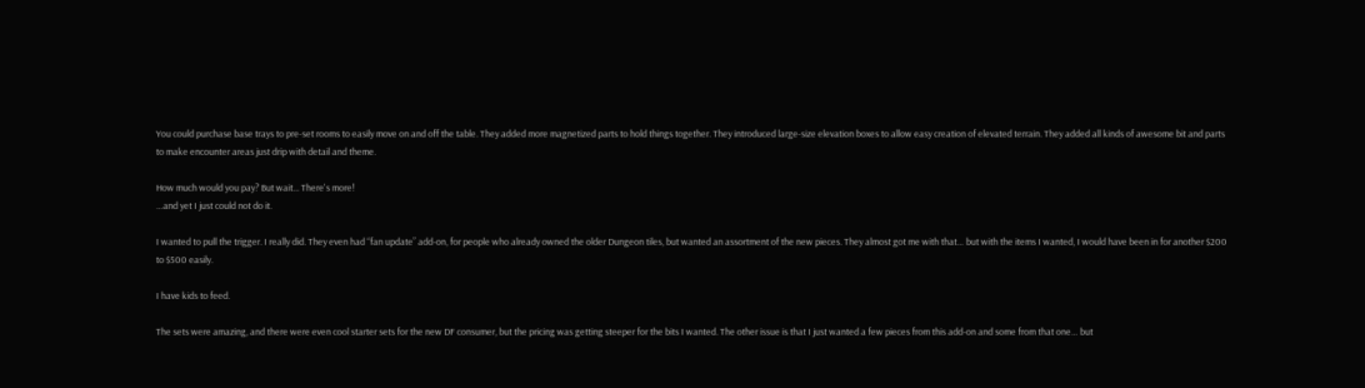You could purchase base trays to pre-set rooms to easily move on and off the table. They added more magnetized parts to hold things together. They introduced large-size elevation boxes to allow easy creation of elevated terrain. They added all kinds of awesome bit and parts to make encounter areas just drip with detail and theme.

How much would you pay? But wait... There's more!
…and yet I just could not do it.

I wanted to pull the trigger. I really did. They even had “fan update” add-on, for people who already owned the older Dungeon tiles, but wanted an assortment of the new pieces. They almost got me with that… but with the items I wanted, I would have been in for another $200 to $500 easily.

I have kids to feed.

The sets were amazing, and there were even cool starter sets for the new DF consumer, but the pricing was getting steeper for the bits I wanted. The other issue is that I just wanted a few pieces from this add-on and some from that one… but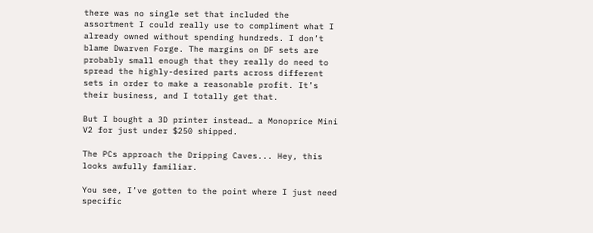there was no single set that included the assortment I could really use to compliment what I already owned without spending hundreds. I don’t blame Dwarven Forge. The margins on DF sets are probably small enough that they really do need to spread the highly-desired parts across different sets in order to make a reasonable profit. It’s their business, and I totally get that.

But I bought a 3D printer instead… a Monoprice Mini V2 for just under $250 shipped.

The PCs approach the Dripping Caves... Hey, this looks awfully familiar.

You see, I’ve gotten to the point where I just need specific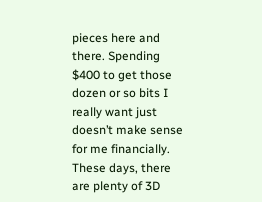pieces here and there. Spending $400 to get those dozen or so bits I really want just doesn’t make sense for me financially. These days, there are plenty of 3D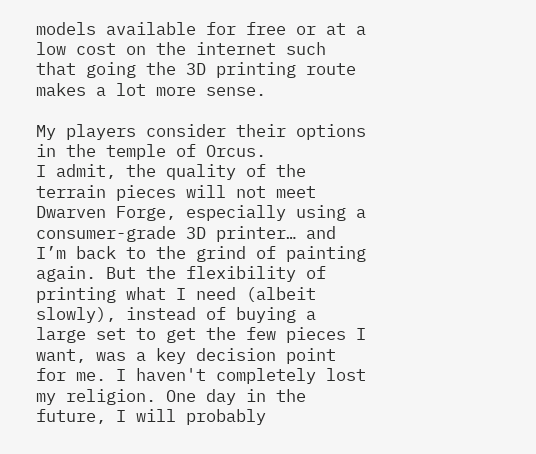models available for free or at a low cost on the internet such that going the 3D printing route makes a lot more sense.

My players consider their options
in the temple of Orcus.
I admit, the quality of the terrain pieces will not meet Dwarven Forge, especially using a consumer-grade 3D printer… and I’m back to the grind of painting again. But the flexibility of printing what I need (albeit slowly), instead of buying a large set to get the few pieces I want, was a key decision point for me. I haven't completely lost my religion. One day in the future, I will probably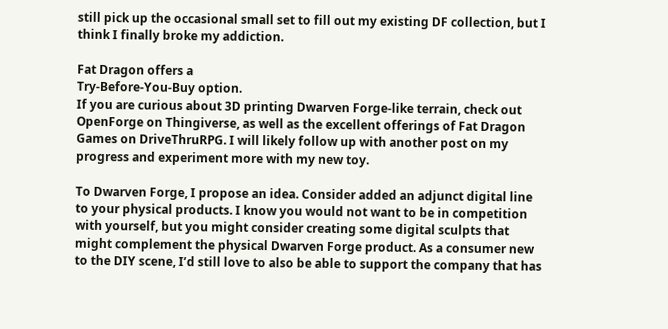still pick up the occasional small set to fill out my existing DF collection, but I think I finally broke my addiction.

Fat Dragon offers a
Try-Before-You-Buy option.
If you are curious about 3D printing Dwarven Forge-like terrain, check out OpenForge on Thingiverse, as well as the excellent offerings of Fat Dragon Games on DriveThruRPG. I will likely follow up with another post on my progress and experiment more with my new toy.

To Dwarven Forge, I propose an idea. Consider added an adjunct digital line to your physical products. I know you would not want to be in competition with yourself, but you might consider creating some digital sculpts that might complement the physical Dwarven Forge product. As a consumer new to the DIY scene, I’d still love to also be able to support the company that has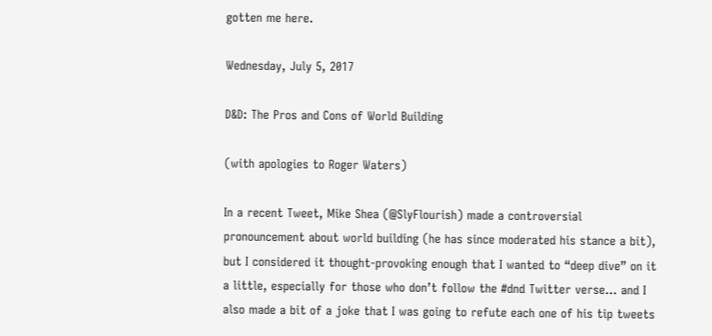gotten me here.

Wednesday, July 5, 2017

D&D: The Pros and Cons of World Building

(with apologies to Roger Waters)

In a recent Tweet, Mike Shea (@SlyFlourish) made a controversial pronouncement about world building (he has since moderated his stance a bit), but I considered it thought-provoking enough that I wanted to “deep dive” on it a little, especially for those who don’t follow the #dnd Twitter verse… and I also made a bit of a joke that I was going to refute each one of his tip tweets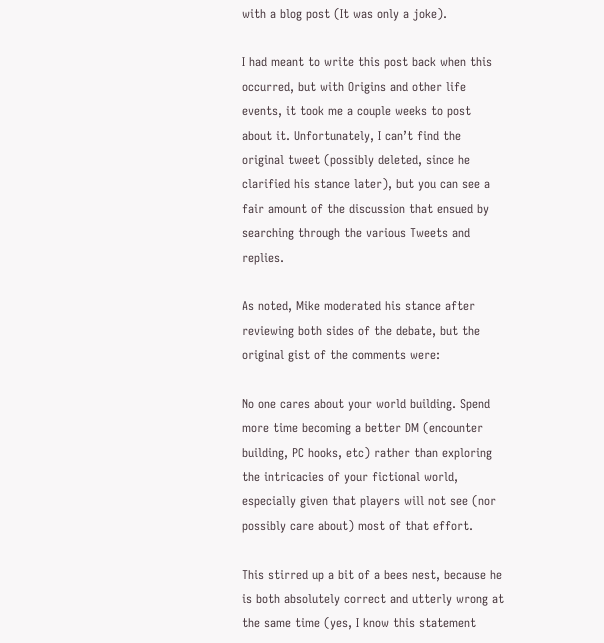with a blog post (It was only a joke).

I had meant to write this post back when this occurred, but with Origins and other life events, it took me a couple weeks to post about it. Unfortunately, I can’t find the original tweet (possibly deleted, since he clarified his stance later), but you can see a fair amount of the discussion that ensued by searching through the various Tweets and replies.

As noted, Mike moderated his stance after reviewing both sides of the debate, but the original gist of the comments were:

No one cares about your world building. Spend more time becoming a better DM (encounter building, PC hooks, etc) rather than exploring the intricacies of your fictional world, especially given that players will not see (nor possibly care about) most of that effort.

This stirred up a bit of a bees nest, because he is both absolutely correct and utterly wrong at the same time (yes, I know this statement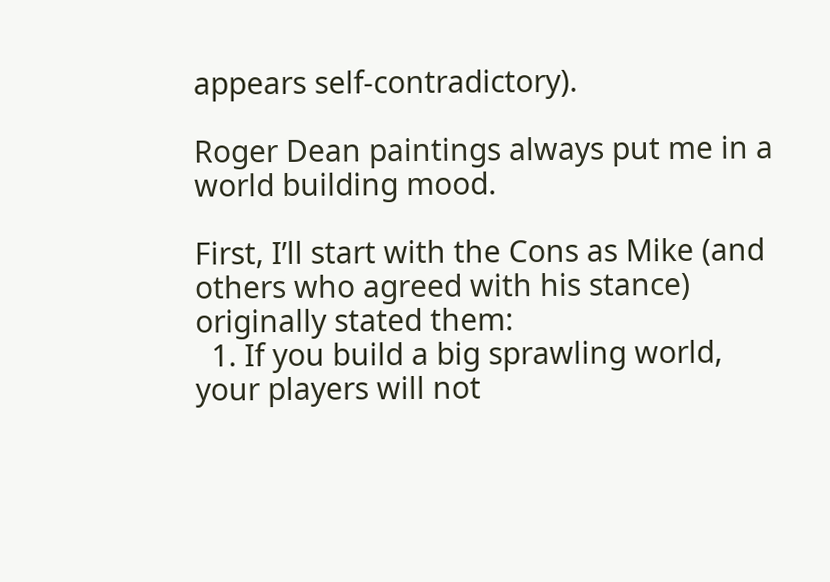appears self-contradictory).

Roger Dean paintings always put me in a world building mood.

First, I’ll start with the Cons as Mike (and others who agreed with his stance) originally stated them:
  1. If you build a big sprawling world, your players will not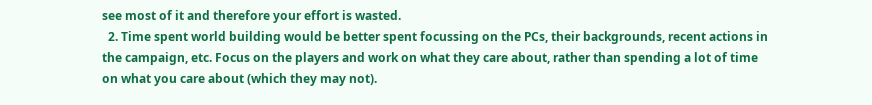see most of it and therefore your effort is wasted.
  2. Time spent world building would be better spent focussing on the PCs, their backgrounds, recent actions in the campaign, etc. Focus on the players and work on what they care about, rather than spending a lot of time on what you care about (which they may not).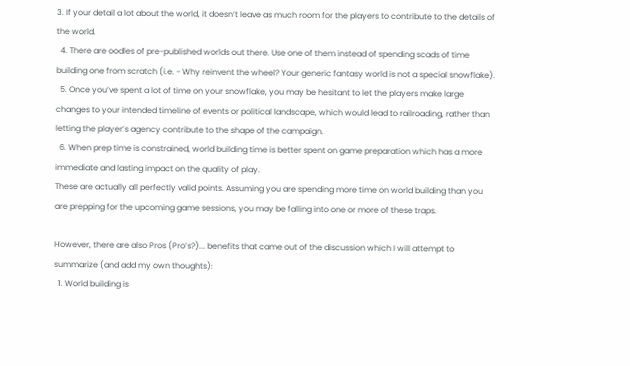3. If your detail a lot about the world, it doesn’t leave as much room for the players to contribute to the details of the world.
  4. There are oodles of pre-published worlds out there. Use one of them instead of spending scads of time building one from scratch (i.e. - Why reinvent the wheel? Your generic fantasy world is not a special snowflake).
  5. Once you’ve spent a lot of time on your snowflake, you may be hesitant to let the players make large changes to your intended timeline of events or political landscape, which would lead to railroading, rather than letting the player’s agency contribute to the shape of the campaign.
  6. When prep time is constrained, world building time is better spent on game preparation which has a more immediate and lasting impact on the quality of play.
These are actually all perfectly valid points. Assuming you are spending more time on world building than you are prepping for the upcoming game sessions, you may be falling into one or more of these traps.

However, there are also Pros (Pro’s?)... benefits that came out of the discussion which I will attempt to summarize (and add my own thoughts):
  1. World building is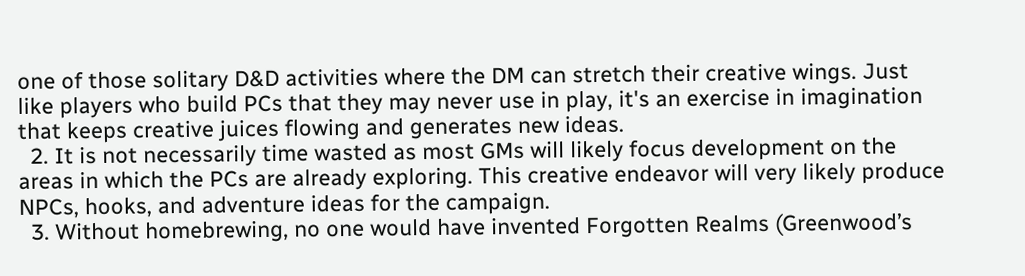one of those solitary D&D activities where the DM can stretch their creative wings. Just like players who build PCs that they may never use in play, it's an exercise in imagination that keeps creative juices flowing and generates new ideas.
  2. It is not necessarily time wasted as most GMs will likely focus development on the areas in which the PCs are already exploring. This creative endeavor will very likely produce NPCs, hooks, and adventure ideas for the campaign.
  3. Without homebrewing, no one would have invented Forgotten Realms (Greenwood’s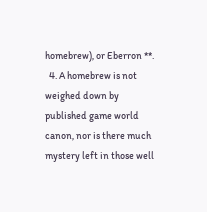homebrew), or Eberron **.
  4. A homebrew is not weighed down by published game world canon, nor is there much mystery left in those well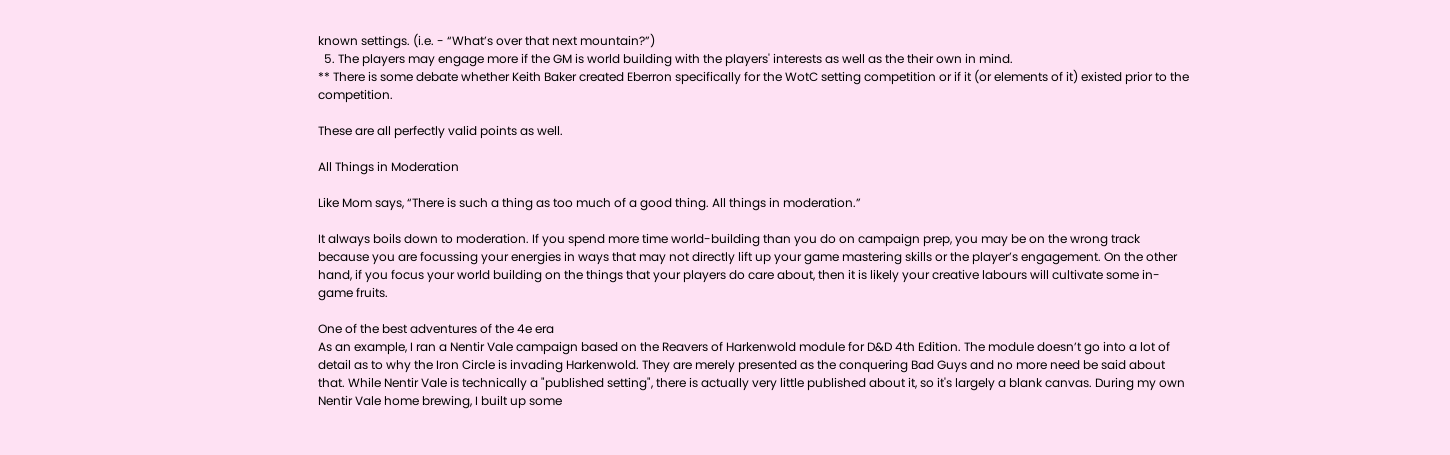known settings. (i.e. - “What’s over that next mountain?”)
  5. The players may engage more if the GM is world building with the players' interests as well as the their own in mind.
** There is some debate whether Keith Baker created Eberron specifically for the WotC setting competition or if it (or elements of it) existed prior to the competition.

These are all perfectly valid points as well.

All Things in Moderation

Like Mom says, “There is such a thing as too much of a good thing. All things in moderation.”

It always boils down to moderation. If you spend more time world-building than you do on campaign prep, you may be on the wrong track because you are focussing your energies in ways that may not directly lift up your game mastering skills or the player’s engagement. On the other hand, if you focus your world building on the things that your players do care about, then it is likely your creative labours will cultivate some in-game fruits.

One of the best adventures of the 4e era
As an example, I ran a Nentir Vale campaign based on the Reavers of Harkenwold module for D&D 4th Edition. The module doesn’t go into a lot of detail as to why the Iron Circle is invading Harkenwold. They are merely presented as the conquering Bad Guys and no more need be said about that. While Nentir Vale is technically a "published setting", there is actually very little published about it, so it's largely a blank canvas. During my own Nentir Vale home brewing, I built up some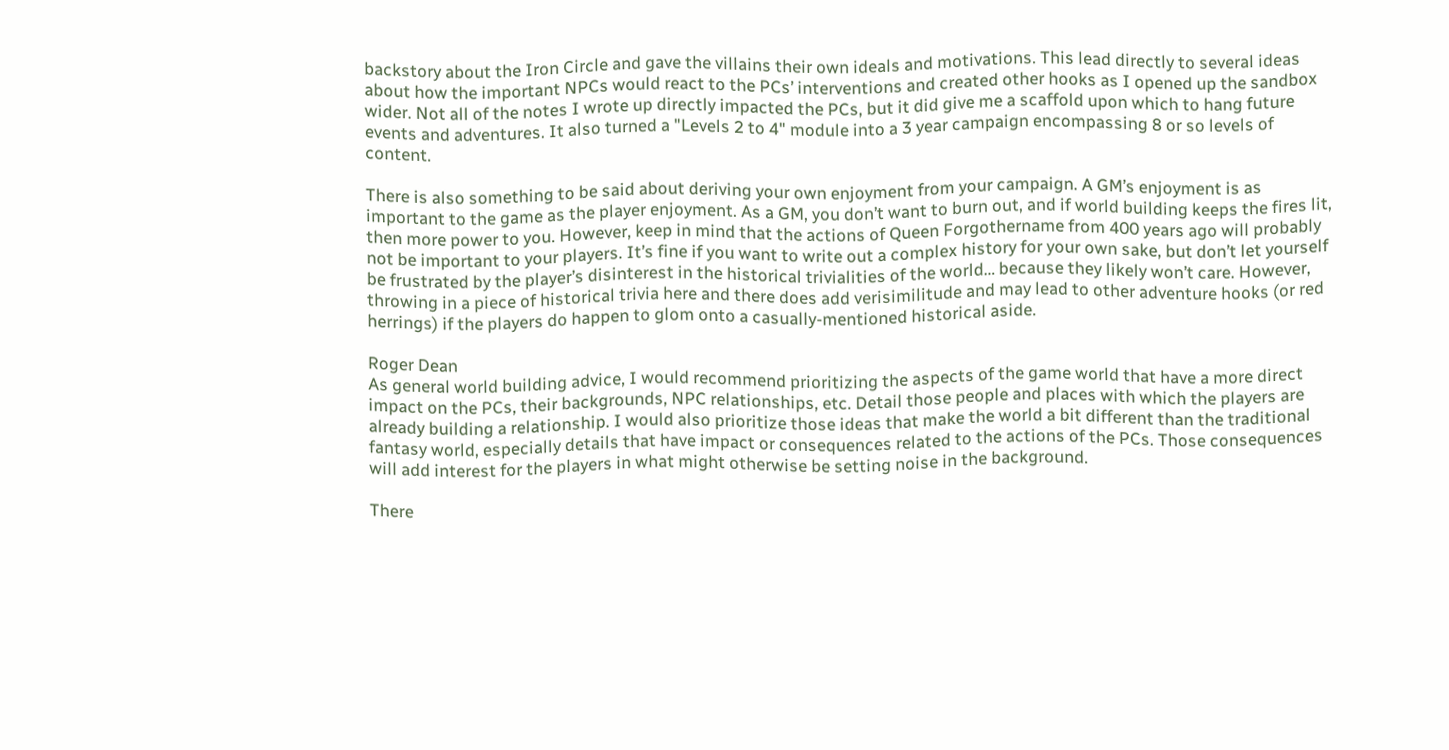backstory about the Iron Circle and gave the villains their own ideals and motivations. This lead directly to several ideas about how the important NPCs would react to the PCs’ interventions and created other hooks as I opened up the sandbox wider. Not all of the notes I wrote up directly impacted the PCs, but it did give me a scaffold upon which to hang future events and adventures. It also turned a "Levels 2 to 4" module into a 3 year campaign encompassing 8 or so levels of content.

There is also something to be said about deriving your own enjoyment from your campaign. A GM’s enjoyment is as important to the game as the player enjoyment. As a GM, you don’t want to burn out, and if world building keeps the fires lit, then more power to you. However, keep in mind that the actions of Queen Forgothername from 400 years ago will probably not be important to your players. It’s fine if you want to write out a complex history for your own sake, but don’t let yourself be frustrated by the player’s disinterest in the historical trivialities of the world… because they likely won’t care. However, throwing in a piece of historical trivia here and there does add verisimilitude and may lead to other adventure hooks (or red herrings) if the players do happen to glom onto a casually-mentioned historical aside.

Roger Dean
As general world building advice, I would recommend prioritizing the aspects of the game world that have a more direct impact on the PCs, their backgrounds, NPC relationships, etc. Detail those people and places with which the players are already building a relationship. I would also prioritize those ideas that make the world a bit different than the traditional fantasy world, especially details that have impact or consequences related to the actions of the PCs. Those consequences will add interest for the players in what might otherwise be setting noise in the background.

There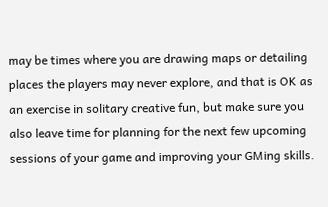may be times where you are drawing maps or detailing places the players may never explore, and that is OK as an exercise in solitary creative fun, but make sure you also leave time for planning for the next few upcoming sessions of your game and improving your GMing skills.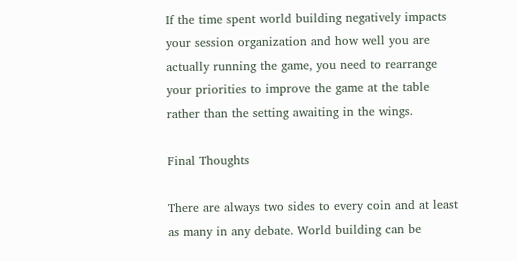If the time spent world building negatively impacts your session organization and how well you are actually running the game, you need to rearrange your priorities to improve the game at the table rather than the setting awaiting in the wings.

Final Thoughts

There are always two sides to every coin and at least as many in any debate. World building can be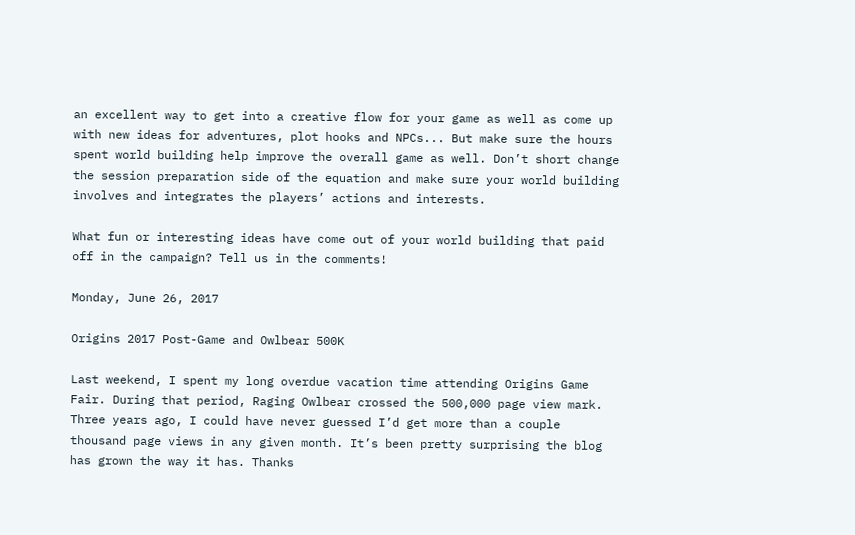an excellent way to get into a creative flow for your game as well as come up with new ideas for adventures, plot hooks and NPCs... But make sure the hours spent world building help improve the overall game as well. Don’t short change the session preparation side of the equation and make sure your world building involves and integrates the players’ actions and interests.

What fun or interesting ideas have come out of your world building that paid off in the campaign? Tell us in the comments!

Monday, June 26, 2017

Origins 2017 Post-Game and Owlbear 500K

Last weekend, I spent my long overdue vacation time attending Origins Game Fair. During that period, Raging Owlbear crossed the 500,000 page view mark. Three years ago, I could have never guessed I’d get more than a couple thousand page views in any given month. It’s been pretty surprising the blog has grown the way it has. Thanks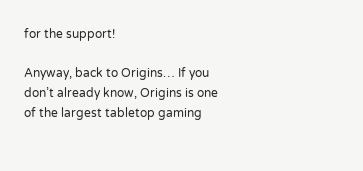for the support!

Anyway, back to Origins… If you don’t already know, Origins is one of the largest tabletop gaming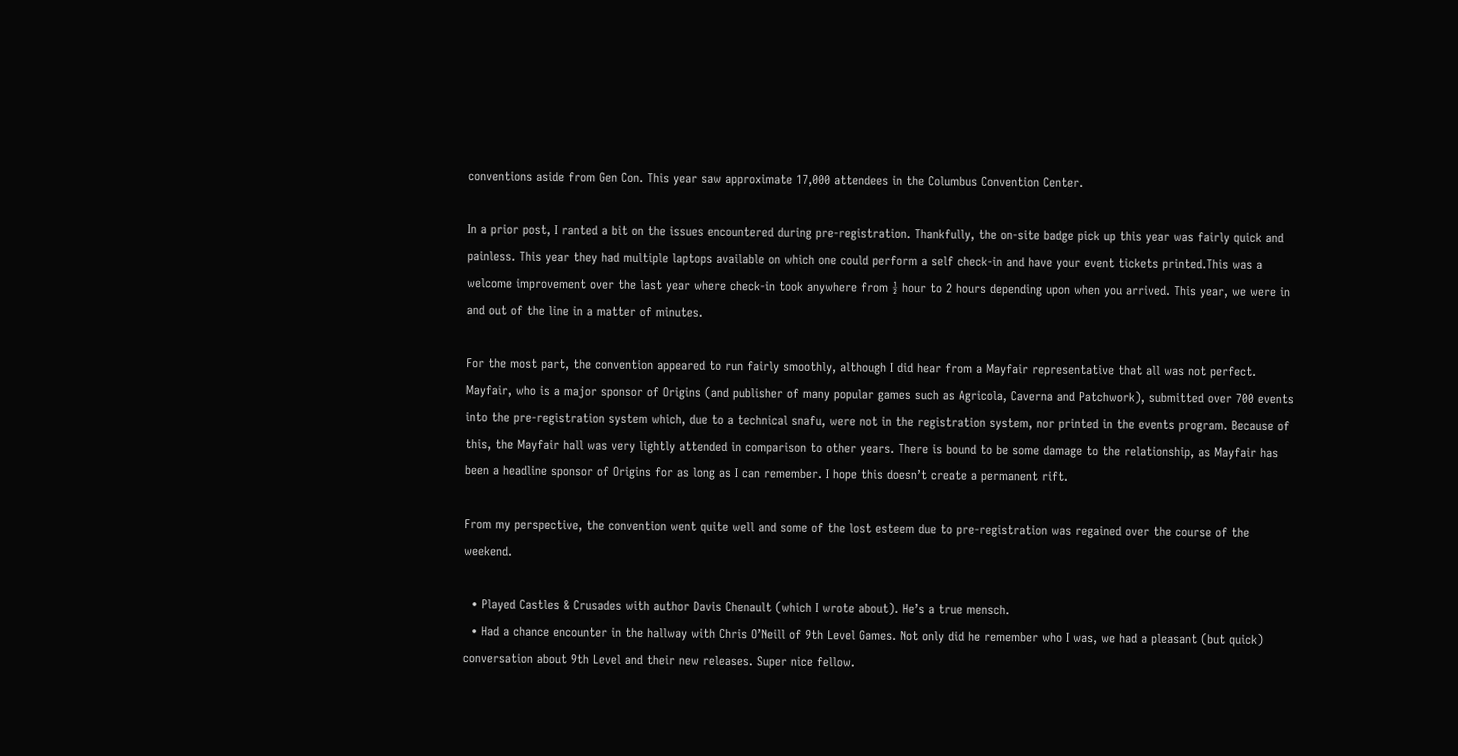conventions aside from Gen Con. This year saw approximate 17,000 attendees in the Columbus Convention Center.

In a prior post, I ranted a bit on the issues encountered during pre-registration. Thankfully, the on-site badge pick up this year was fairly quick and painless. This year they had multiple laptops available on which one could perform a self check-in and have your event tickets printed.This was a welcome improvement over the last year where check-in took anywhere from ½ hour to 2 hours depending upon when you arrived. This year, we were in and out of the line in a matter of minutes.

For the most part, the convention appeared to run fairly smoothly, although I did hear from a Mayfair representative that all was not perfect. Mayfair, who is a major sponsor of Origins (and publisher of many popular games such as Agricola, Caverna and Patchwork), submitted over 700 events into the pre-registration system which, due to a technical snafu, were not in the registration system, nor printed in the events program. Because of this, the Mayfair hall was very lightly attended in comparison to other years. There is bound to be some damage to the relationship, as Mayfair has been a headline sponsor of Origins for as long as I can remember. I hope this doesn’t create a permanent rift.

From my perspective, the convention went quite well and some of the lost esteem due to pre-registration was regained over the course of the weekend.

  • Played Castles & Crusades with author Davis Chenault (which I wrote about). He’s a true mensch.
  • Had a chance encounter in the hallway with Chris O’Neill of 9th Level Games. Not only did he remember who I was, we had a pleasant (but quick) conversation about 9th Level and their new releases. Super nice fellow.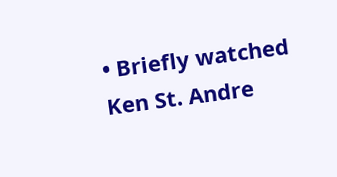• Briefly watched Ken St. Andre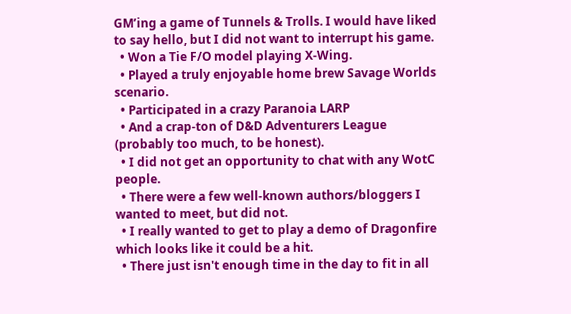GM’ing a game of Tunnels & Trolls. I would have liked to say hello, but I did not want to interrupt his game.
  • Won a Tie F/O model playing X-Wing.
  • Played a truly enjoyable home brew Savage Worlds scenario.
  • Participated in a crazy Paranoia LARP
  • And a crap-ton of D&D Adventurers League (probably too much, to be honest).
  • I did not get an opportunity to chat with any WotC people.
  • There were a few well-known authors/bloggers I wanted to meet, but did not.
  • I really wanted to get to play a demo of Dragonfire which looks like it could be a hit.
  • There just isn't enough time in the day to fit in all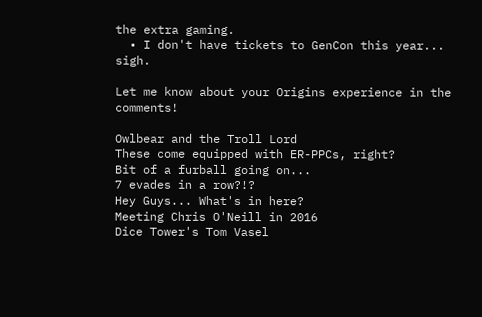the extra gaming.
  • I don't have tickets to GenCon this year... sigh.

Let me know about your Origins experience in the comments!

Owlbear and the Troll Lord
These come equipped with ER-PPCs, right?
Bit of a furball going on...
7 evades in a row?!?
Hey Guys... What's in here?
Meeting Chris O'Neill in 2016
Dice Tower's Tom Vasel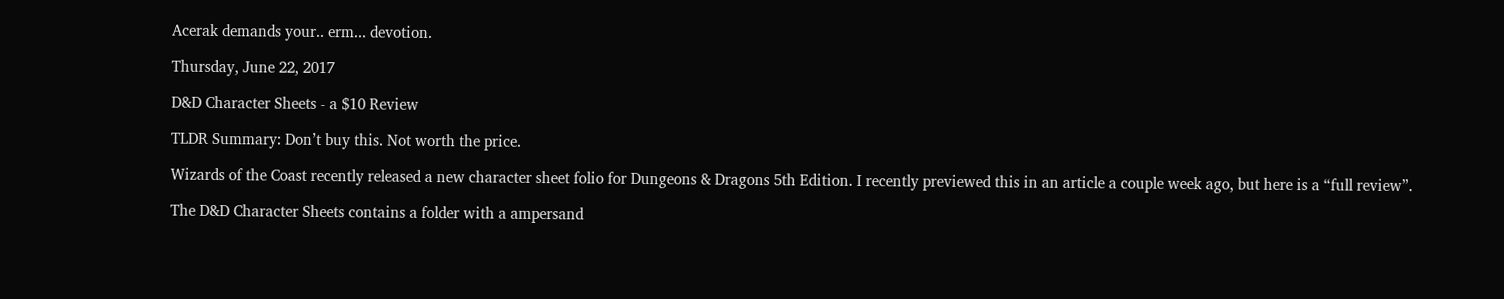Acerak demands your.. erm... devotion.

Thursday, June 22, 2017

D&D Character Sheets - a $10 Review

TLDR Summary: Don’t buy this. Not worth the price.

Wizards of the Coast recently released a new character sheet folio for Dungeons & Dragons 5th Edition. I recently previewed this in an article a couple week ago, but here is a “full review”.

The D&D Character Sheets contains a folder with a ampersand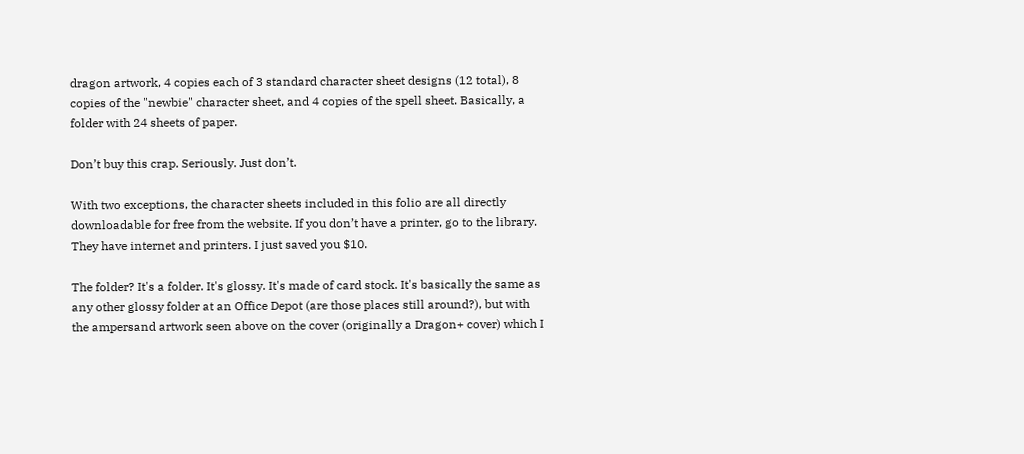dragon artwork, 4 copies each of 3 standard character sheet designs (12 total), 8 copies of the "newbie" character sheet, and 4 copies of the spell sheet. Basically, a folder with 24 sheets of paper.

Don’t buy this crap. Seriously. Just don’t.

With two exceptions, the character sheets included in this folio are all directly downloadable for free from the website. If you don’t have a printer, go to the library. They have internet and printers. I just saved you $10.

The folder? It's a folder. It's glossy. It's made of card stock. It's basically the same as any other glossy folder at an Office Depot (are those places still around?), but with the ampersand artwork seen above on the cover (originally a Dragon+ cover) which I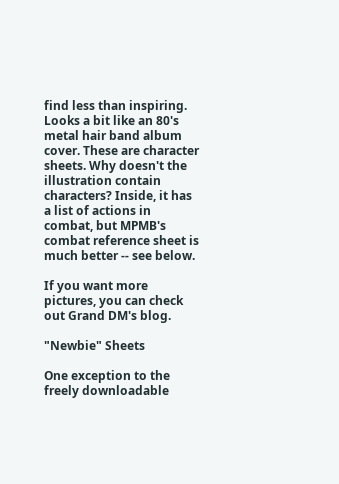find less than inspiring. Looks a bit like an 80's metal hair band album cover. These are character sheets. Why doesn't the illustration contain characters? Inside, it has a list of actions in combat, but MPMB's combat reference sheet is much better -- see below.

If you want more pictures, you can check out Grand DM's blog.

"Newbie" Sheets

One exception to the freely downloadable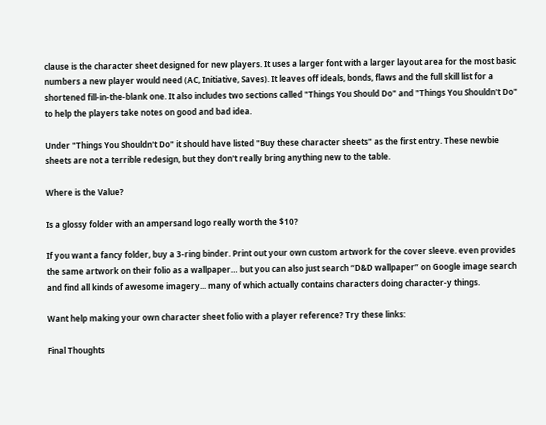clause is the character sheet designed for new players. It uses a larger font with a larger layout area for the most basic numbers a new player would need (AC, Initiative, Saves). It leaves off ideals, bonds, flaws and the full skill list for a shortened fill-in-the-blank one. It also includes two sections called "Things You Should Do" and "Things You Shouldn't Do" to help the players take notes on good and bad idea.

Under "Things You Shouldn't Do" it should have listed "Buy these character sheets" as the first entry. These newbie sheets are not a terrible redesign, but they don't really bring anything new to the table.

Where is the Value?

Is a glossy folder with an ampersand logo really worth the $10?

If you want a fancy folder, buy a 3-ring binder. Print out your own custom artwork for the cover sleeve. even provides the same artwork on their folio as a wallpaper… but you can also just search “D&D wallpaper” on Google image search and find all kinds of awesome imagery... many of which actually contains characters doing character-y things.

Want help making your own character sheet folio with a player reference? Try these links:

Final Thoughts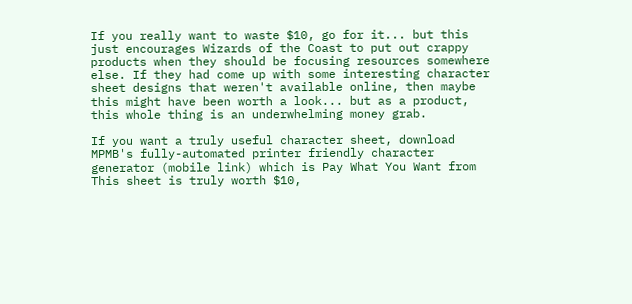If you really want to waste $10, go for it... but this just encourages Wizards of the Coast to put out crappy products when they should be focusing resources somewhere else. If they had come up with some interesting character sheet designs that weren't available online, then maybe this might have been worth a look... but as a product, this whole thing is an underwhelming money grab.

If you want a truly useful character sheet, download  MPMB's fully-automated printer friendly character generator (mobile link) which is Pay What You Want from This sheet is truly worth $10,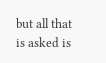but all that is asked is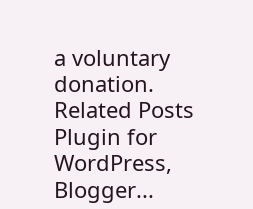a voluntary donation.
Related Posts Plugin for WordPress, Blogger...